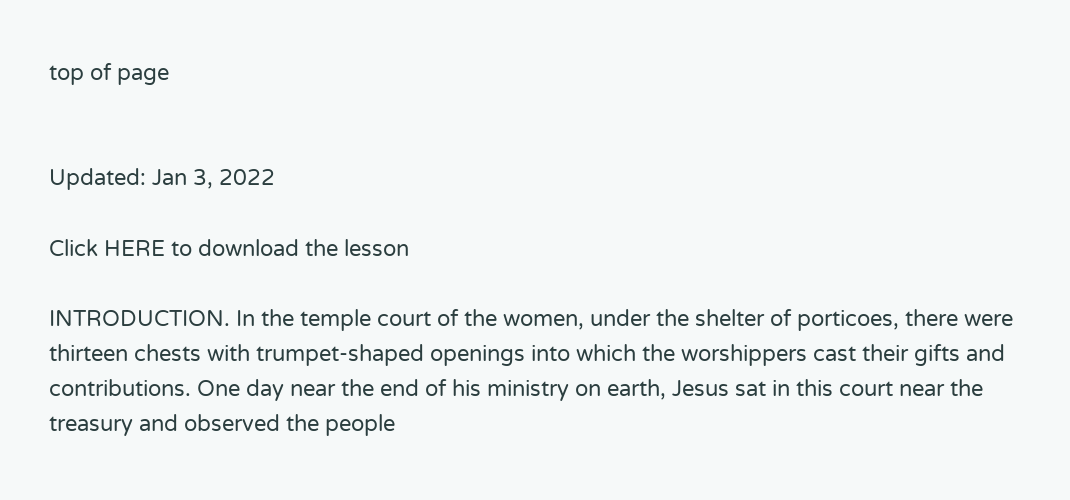top of page


Updated: Jan 3, 2022

Click HERE to download the lesson

INTRODUCTION. In the temple court of the women, under the shelter of porticoes, there were thirteen chests with trumpet-shaped openings into which the worshippers cast their gifts and contributions. One day near the end of his ministry on earth, Jesus sat in this court near the treasury and observed the people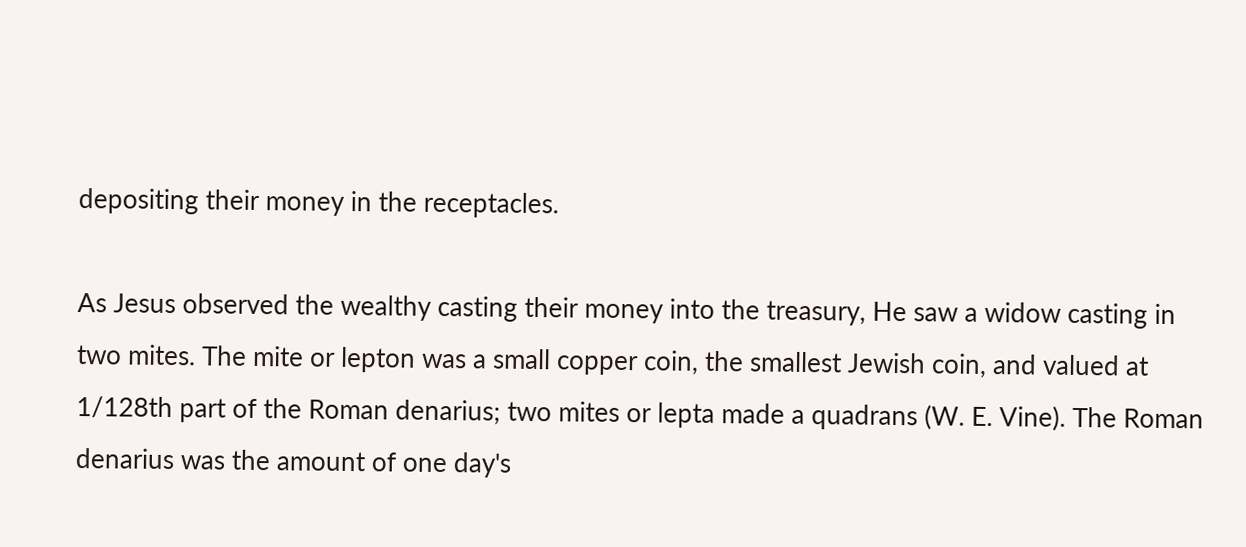depositing their money in the receptacles.

As Jesus observed the wealthy casting their money into the treasury, He saw a widow casting in two mites. The mite or lepton was a small copper coin, the smallest Jewish coin, and valued at 1/128th part of the Roman denarius; two mites or lepta made a quadrans (W. E. Vine). The Roman denarius was the amount of one day's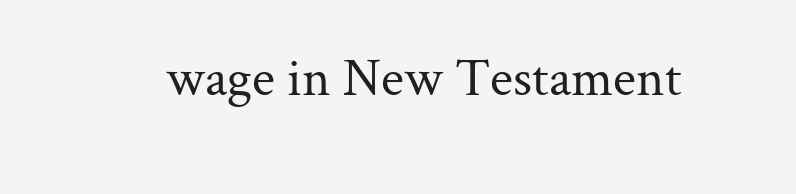wage in New Testament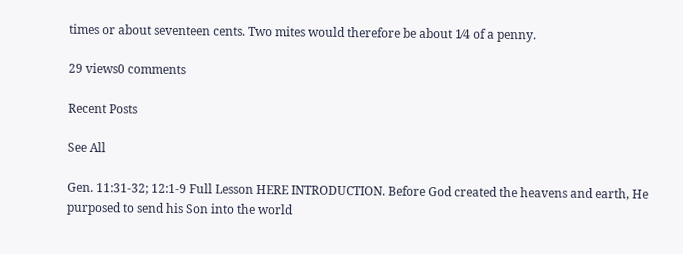times or about seventeen cents. Two mites would therefore be about 1⁄4 of a penny.

29 views0 comments

Recent Posts

See All

Gen. 11:31-32; 12:1-9 Full Lesson HERE INTRODUCTION. Before God created the heavens and earth, He purposed to send his Son into the world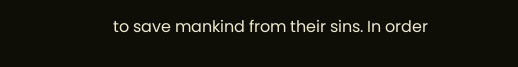to save mankind from their sins. In order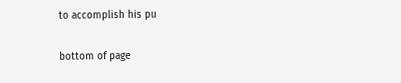to accomplish his pu

bottom of page